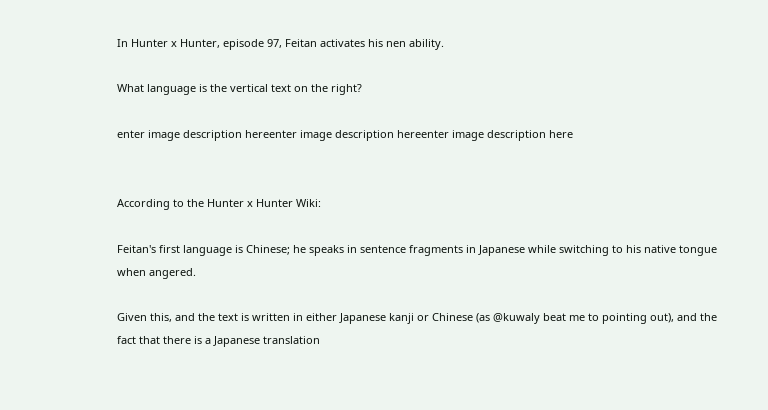In Hunter x Hunter, episode 97, Feitan activates his nen ability.

What language is the vertical text on the right?

enter image description hereenter image description hereenter image description here


According to the Hunter x Hunter Wiki:

Feitan's first language is Chinese; he speaks in sentence fragments in Japanese while switching to his native tongue when angered.

Given this, and the text is written in either Japanese kanji or Chinese (as @kuwaly beat me to pointing out), and the fact that there is a Japanese translation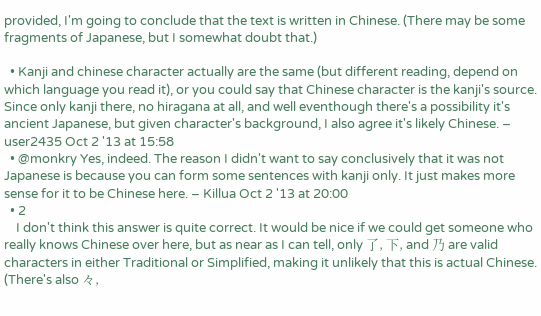provided, I'm going to conclude that the text is written in Chinese. (There may be some fragments of Japanese, but I somewhat doubt that.)

  • Kanji and chinese character actually are the same (but different reading, depend on which language you read it), or you could say that Chinese character is the kanji's source. Since only kanji there, no hiragana at all, and well eventhough there's a possibility it's ancient Japanese, but given character's background, I also agree it's likely Chinese. – user2435 Oct 2 '13 at 15:58
  • @monkry Yes, indeed. The reason I didn't want to say conclusively that it was not Japanese is because you can form some sentences with kanji only. It just makes more sense for it to be Chinese here. – Killua Oct 2 '13 at 20:00
  • 2
    I don't think this answer is quite correct. It would be nice if we could get someone who really knows Chinese over here, but as near as I can tell, only 了, 下, and 乃 are valid characters in either Traditional or Simplified, making it unlikely that this is actual Chinese. (There's also 々,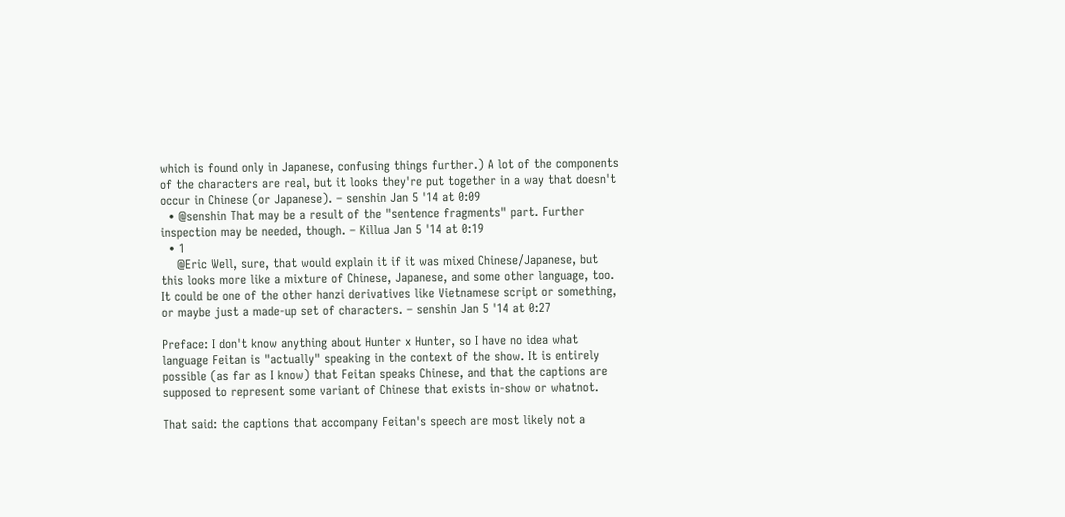which is found only in Japanese, confusing things further.) A lot of the components of the characters are real, but it looks they're put together in a way that doesn't occur in Chinese (or Japanese). – senshin Jan 5 '14 at 0:09
  • @senshin That may be a result of the "sentence fragments" part. Further inspection may be needed, though. – Killua Jan 5 '14 at 0:19
  • 1
    @Eric Well, sure, that would explain it if it was mixed Chinese/Japanese, but this looks more like a mixture of Chinese, Japanese, and some other language, too. It could be one of the other hanzi derivatives like Vietnamese script or something, or maybe just a made-up set of characters. – senshin Jan 5 '14 at 0:27

Preface: I don't know anything about Hunter x Hunter, so I have no idea what language Feitan is "actually" speaking in the context of the show. It is entirely possible (as far as I know) that Feitan speaks Chinese, and that the captions are supposed to represent some variant of Chinese that exists in-show or whatnot.

That said: the captions that accompany Feitan's speech are most likely not a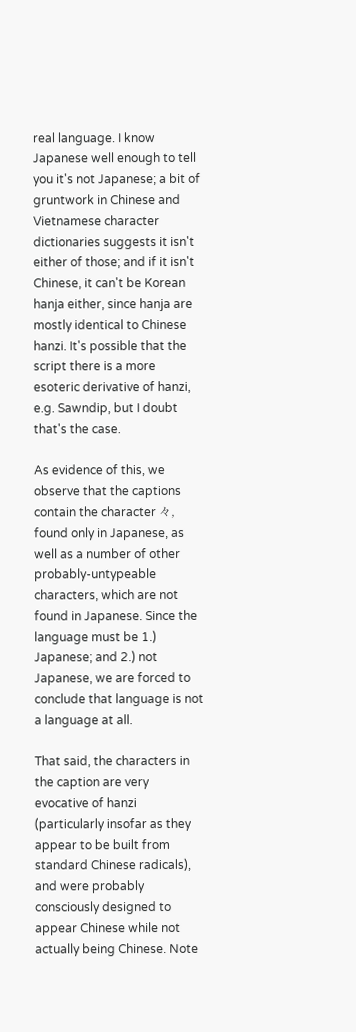real language. I know Japanese well enough to tell you it's not Japanese; a bit of gruntwork in Chinese and Vietnamese character dictionaries suggests it isn't either of those; and if it isn't Chinese, it can't be Korean hanja either, since hanja are mostly identical to Chinese hanzi. It's possible that the script there is a more esoteric derivative of hanzi, e.g. Sawndip, but I doubt that's the case.

As evidence of this, we observe that the captions contain the character 々, found only in Japanese, as well as a number of other probably-untypeable characters, which are not found in Japanese. Since the language must be 1.) Japanese; and 2.) not Japanese, we are forced to conclude that language is not a language at all.

That said, the characters in the caption are very evocative of hanzi (particularly insofar as they appear to be built from standard Chinese radicals), and were probably consciously designed to appear Chinese while not actually being Chinese. Note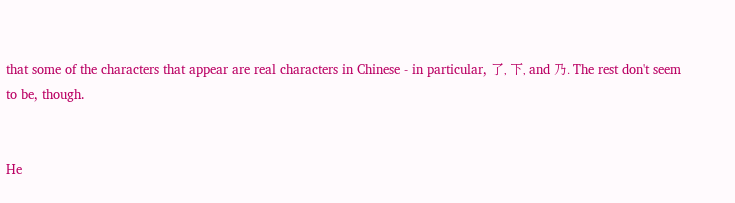that some of the characters that appear are real characters in Chinese - in particular, 了, 下, and 乃. The rest don't seem to be, though.


He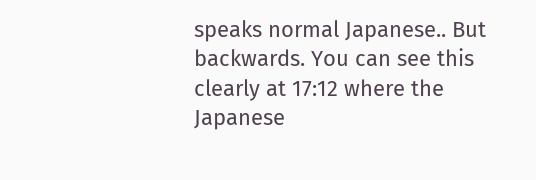speaks normal Japanese.. But backwards. You can see this clearly at 17:12 where the Japanese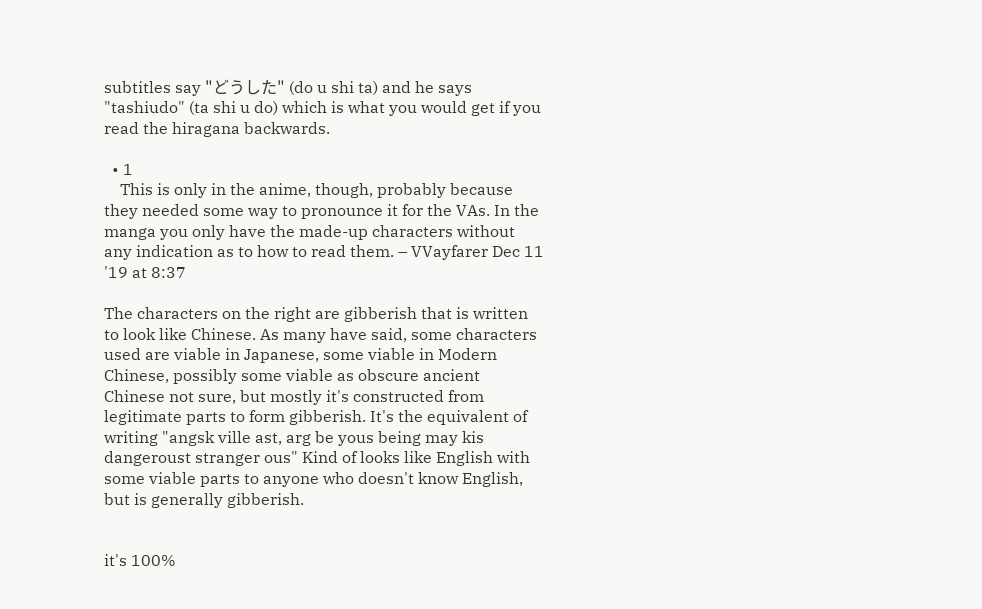subtitles say "どうした" (do u shi ta) and he says "tashiudo" (ta shi u do) which is what you would get if you read the hiragana backwards.

  • 1
    This is only in the anime, though, probably because they needed some way to pronounce it for the VAs. In the manga you only have the made-up characters without any indication as to how to read them. – VVayfarer Dec 11 '19 at 8:37

The characters on the right are gibberish that is written to look like Chinese. As many have said, some characters used are viable in Japanese, some viable in Modern Chinese, possibly some viable as obscure ancient Chinese not sure, but mostly it's constructed from legitimate parts to form gibberish. It's the equivalent of writing "angsk ville ast, arg be yous being may kis dangeroust stranger ous" Kind of looks like English with some viable parts to anyone who doesn't know English, but is generally gibberish.


it's 100%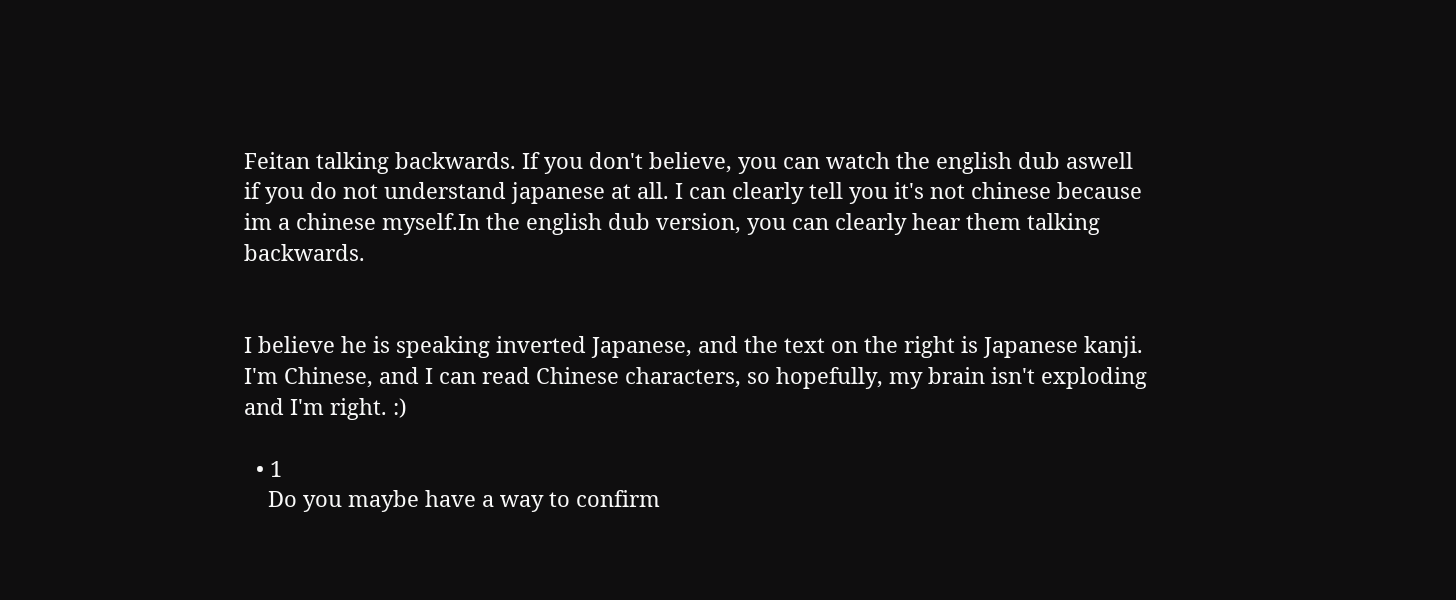Feitan talking backwards. If you don't believe, you can watch the english dub aswell if you do not understand japanese at all. I can clearly tell you it's not chinese because im a chinese myself.In the english dub version, you can clearly hear them talking backwards.


I believe he is speaking inverted Japanese, and the text on the right is Japanese kanji. I'm Chinese, and I can read Chinese characters, so hopefully, my brain isn't exploding and I'm right. :)

  • 1
    Do you maybe have a way to confirm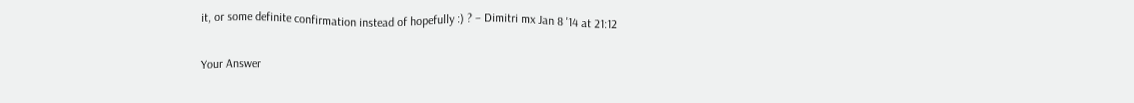it, or some definite confirmation instead of hopefully :) ? – Dimitri mx Jan 8 '14 at 21:12

Your Answer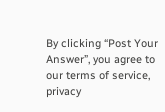By clicking “Post Your Answer”, you agree to our terms of service, privacy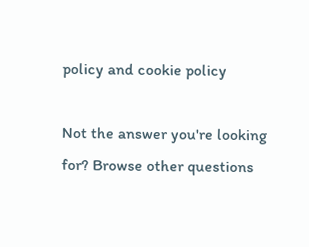policy and cookie policy

Not the answer you're looking for? Browse other questions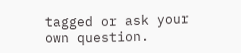tagged or ask your own question.